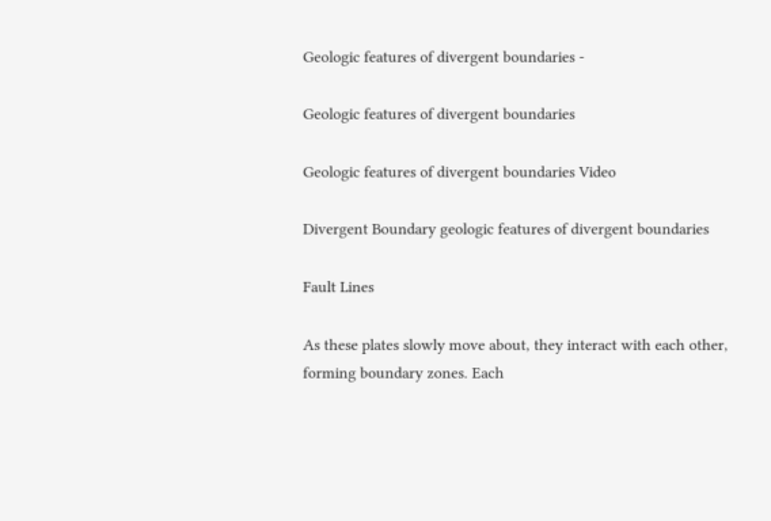Geologic features of divergent boundaries -

Geologic features of divergent boundaries

Geologic features of divergent boundaries Video

Divergent Boundary geologic features of divergent boundaries

Fault Lines

As these plates slowly move about, they interact with each other, forming boundary zones. Each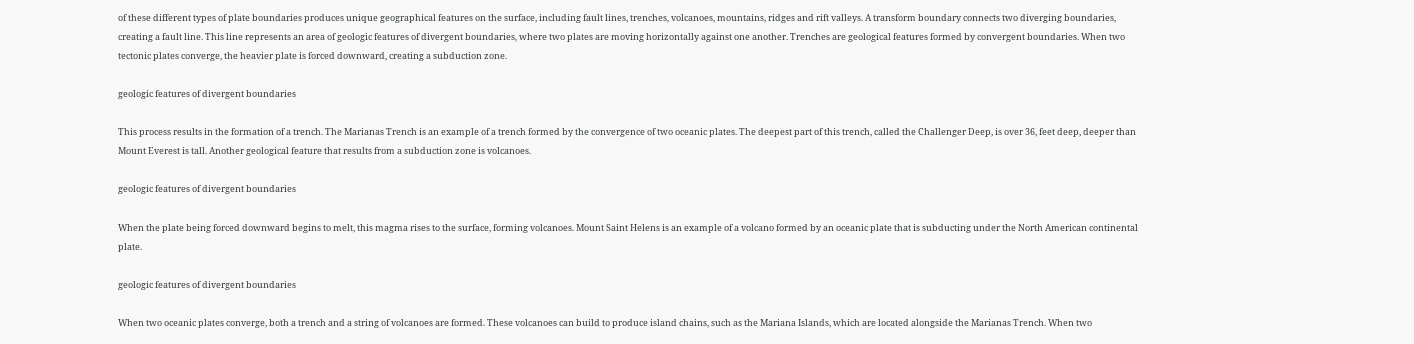of these different types of plate boundaries produces unique geographical features on the surface, including fault lines, trenches, volcanoes, mountains, ridges and rift valleys. A transform boundary connects two diverging boundaries, creating a fault line. This line represents an area of geologic features of divergent boundaries, where two plates are moving horizontally against one another. Trenches are geological features formed by convergent boundaries. When two tectonic plates converge, the heavier plate is forced downward, creating a subduction zone.

geologic features of divergent boundaries

This process results in the formation of a trench. The Marianas Trench is an example of a trench formed by the convergence of two oceanic plates. The deepest part of this trench, called the Challenger Deep, is over 36, feet deep, deeper than Mount Everest is tall. Another geological feature that results from a subduction zone is volcanoes.

geologic features of divergent boundaries

When the plate being forced downward begins to melt, this magma rises to the surface, forming volcanoes. Mount Saint Helens is an example of a volcano formed by an oceanic plate that is subducting under the North American continental plate.

geologic features of divergent boundaries

When two oceanic plates converge, both a trench and a string of volcanoes are formed. These volcanoes can build to produce island chains, such as the Mariana Islands, which are located alongside the Marianas Trench. When two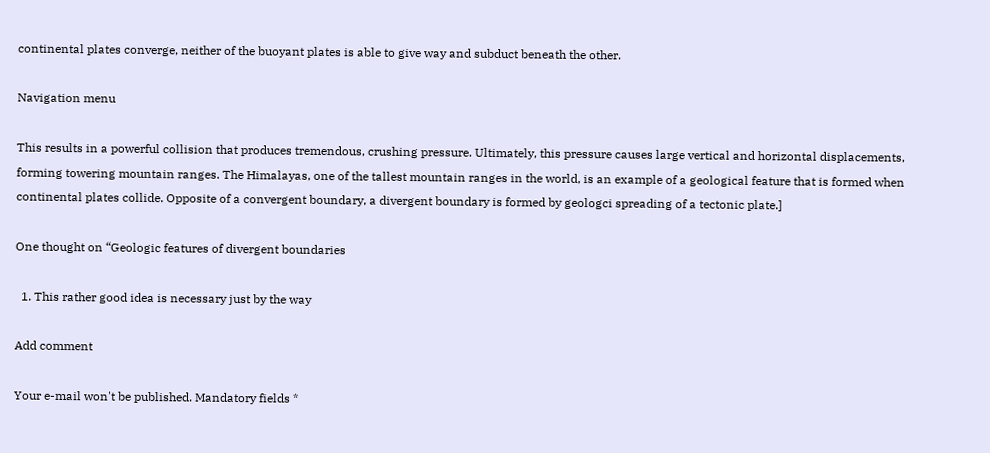continental plates converge, neither of the buoyant plates is able to give way and subduct beneath the other.

Navigation menu

This results in a powerful collision that produces tremendous, crushing pressure. Ultimately, this pressure causes large vertical and horizontal displacements, forming towering mountain ranges. The Himalayas, one of the tallest mountain ranges in the world, is an example of a geological feature that is formed when continental plates collide. Opposite of a convergent boundary, a divergent boundary is formed by geologci spreading of a tectonic plate.]

One thought on “Geologic features of divergent boundaries

  1. This rather good idea is necessary just by the way

Add comment

Your e-mail won't be published. Mandatory fields *